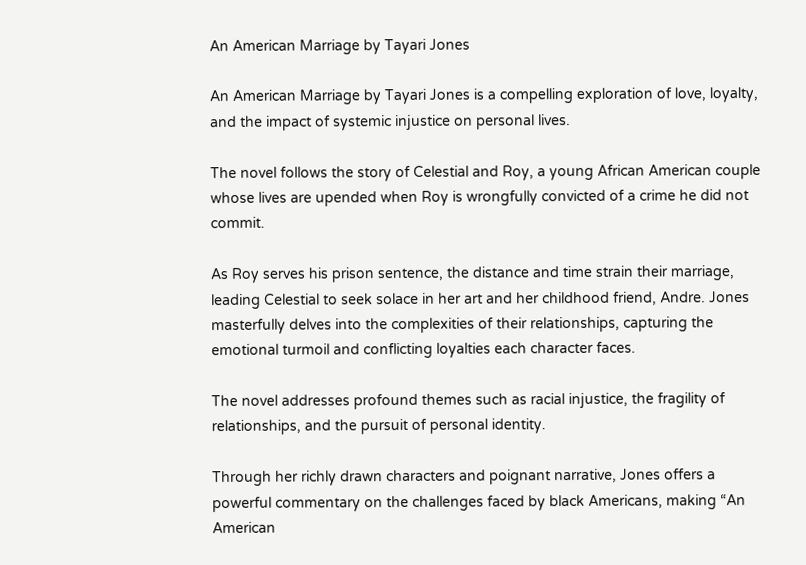An American Marriage by Tayari Jones

An American Marriage by Tayari Jones is a compelling exploration of love, loyalty, and the impact of systemic injustice on personal lives.

The novel follows the story of Celestial and Roy, a young African American couple whose lives are upended when Roy is wrongfully convicted of a crime he did not commit.

As Roy serves his prison sentence, the distance and time strain their marriage, leading Celestial to seek solace in her art and her childhood friend, Andre. Jones masterfully delves into the complexities of their relationships, capturing the emotional turmoil and conflicting loyalties each character faces.

The novel addresses profound themes such as racial injustice, the fragility of relationships, and the pursuit of personal identity.

Through her richly drawn characters and poignant narrative, Jones offers a powerful commentary on the challenges faced by black Americans, making “An American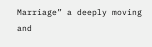Marriage” a deeply moving and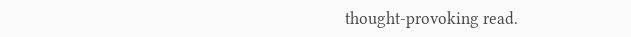thought-provoking read.